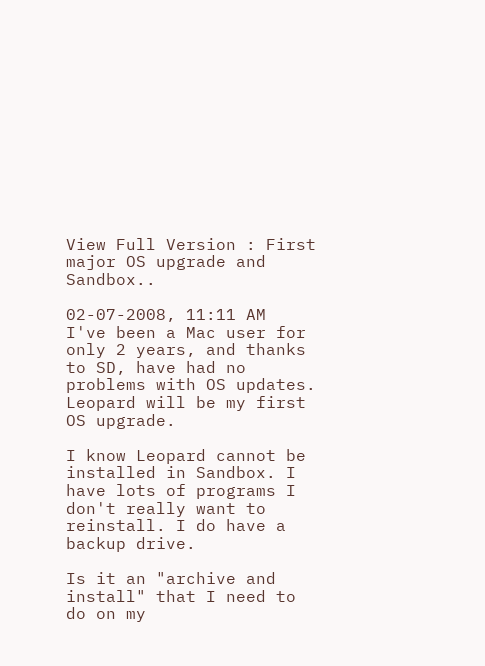View Full Version : First major OS upgrade and Sandbox..

02-07-2008, 11:11 AM
I've been a Mac user for only 2 years, and thanks to SD, have had no problems with OS updates. Leopard will be my first OS upgrade.

I know Leopard cannot be installed in Sandbox. I have lots of programs I don't really want to reinstall. I do have a backup drive.

Is it an "archive and install" that I need to do on my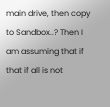main drive, then copy to Sandbox..? Then I am assuming that if that if all is not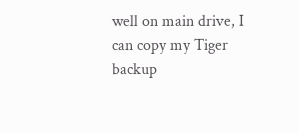well on main drive, I can copy my Tiger backup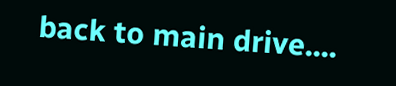back to main drive....